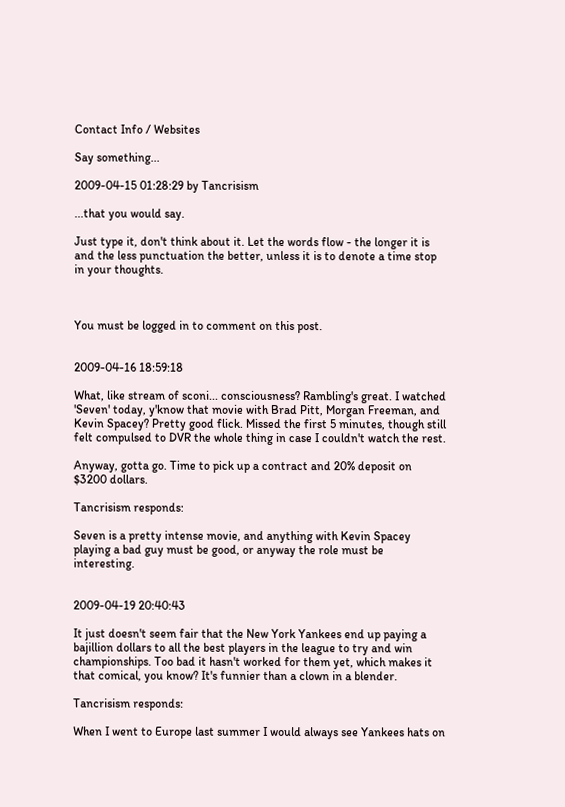Contact Info / Websites

Say something...

2009-04-15 01:28:29 by Tancrisism

...that you would say.

Just type it, don't think about it. Let the words flow - the longer it is and the less punctuation the better, unless it is to denote a time stop in your thoughts.



You must be logged in to comment on this post.


2009-04-16 18:59:18

What, like stream of sconi... consciousness? Rambling's great. I watched 'Seven' today, y'know that movie with Brad Pitt, Morgan Freeman, and Kevin Spacey? Pretty good flick. Missed the first 5 minutes, though still felt compulsed to DVR the whole thing in case I couldn't watch the rest.

Anyway, gotta go. Time to pick up a contract and 20% deposit on $3200 dollars.

Tancrisism responds:

Seven is a pretty intense movie, and anything with Kevin Spacey playing a bad guy must be good, or anyway the role must be interesting.


2009-04-19 20:40:43

It just doesn't seem fair that the New York Yankees end up paying a bajillion dollars to all the best players in the league to try and win championships. Too bad it hasn't worked for them yet, which makes it that comical, you know? It's funnier than a clown in a blender.

Tancrisism responds:

When I went to Europe last summer I would always see Yankees hats on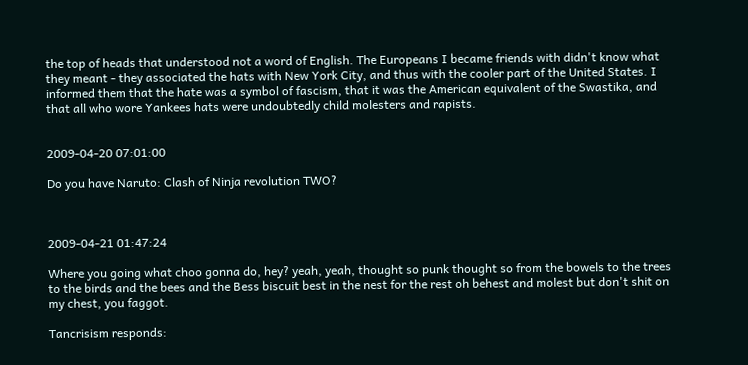the top of heads that understood not a word of English. The Europeans I became friends with didn't know what they meant - they associated the hats with New York City, and thus with the cooler part of the United States. I informed them that the hate was a symbol of fascism, that it was the American equivalent of the Swastika, and that all who wore Yankees hats were undoubtedly child molesters and rapists.


2009-04-20 07:01:00

Do you have Naruto: Clash of Ninja revolution TWO?



2009-04-21 01:47:24

Where you going what choo gonna do, hey? yeah, yeah, thought so punk thought so from the bowels to the trees to the birds and the bees and the Bess biscuit best in the nest for the rest oh behest and molest but don't shit on my chest, you faggot.

Tancrisism responds: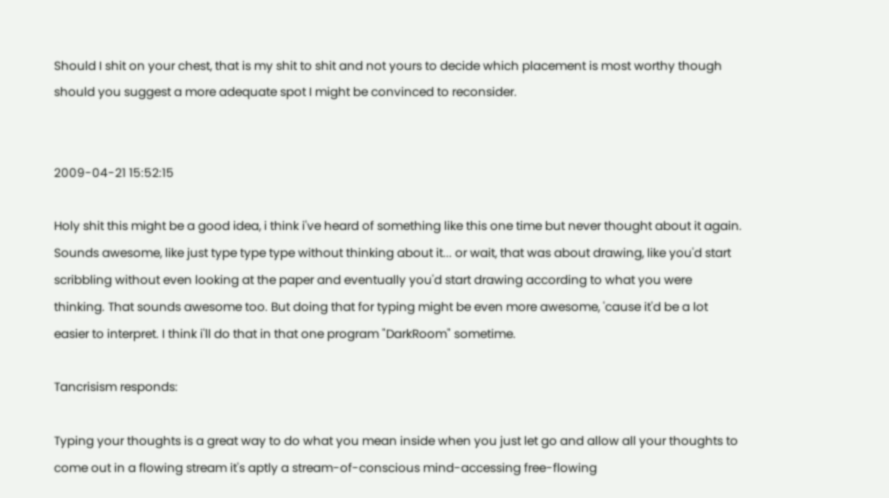Should I shit on your chest, that is my shit to shit and not yours to decide which placement is most worthy though should you suggest a more adequate spot I might be convinced to reconsider.


2009-04-21 15:52:15

Holy shit this might be a good idea, i think i've heard of something like this one time but never thought about it again. Sounds awesome, like just type type type without thinking about it... or wait, that was about drawing, like you'd start scribbling without even looking at the paper and eventually you'd start drawing according to what you were thinking. That sounds awesome too. But doing that for typing might be even more awesome, 'cause it'd be a lot easier to interpret. I think i'll do that in that one program "DarkRoom" sometime.

Tancrisism responds:

Typing your thoughts is a great way to do what you mean inside when you just let go and allow all your thoughts to come out in a flowing stream it's aptly a stream-of-conscious mind-accessing free-flowing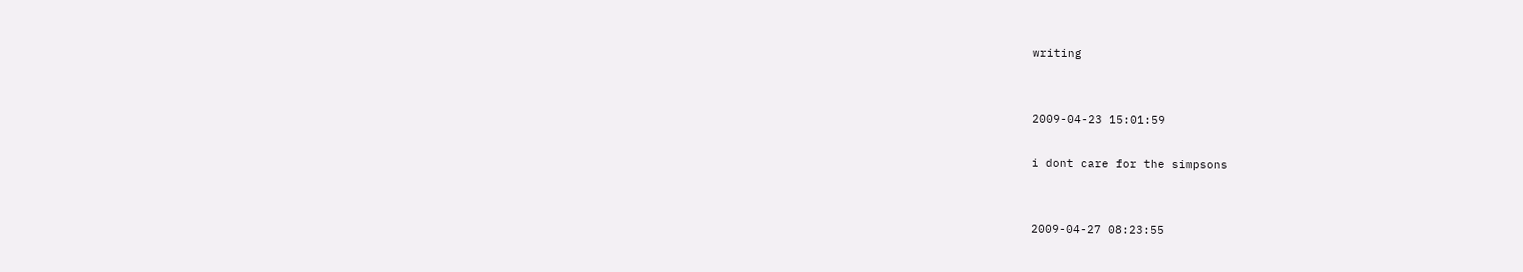writing


2009-04-23 15:01:59

i dont care for the simpsons


2009-04-27 08:23:55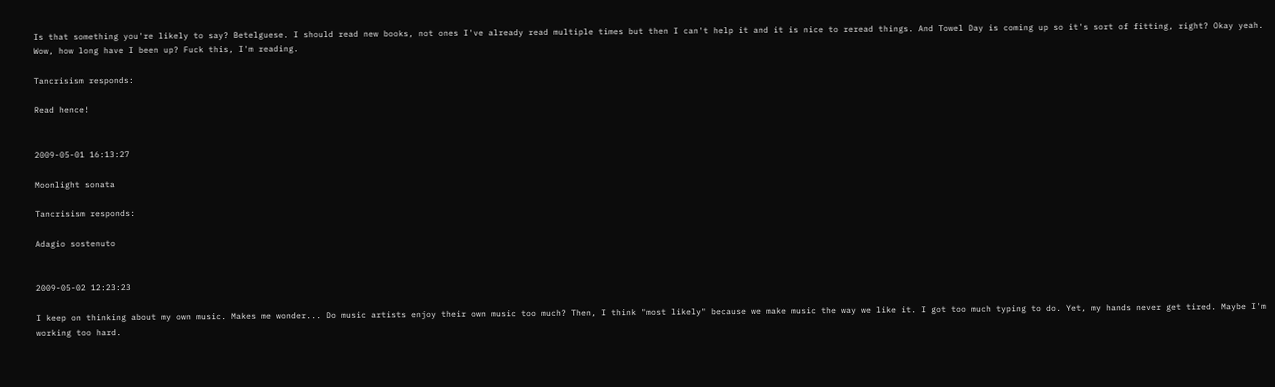Is that something you're likely to say? Betelguese. I should read new books, not ones I've already read multiple times but then I can't help it and it is nice to reread things. And Towel Day is coming up so it's sort of fitting, right? Okay yeah. Wow, how long have I been up? Fuck this, I'm reading.

Tancrisism responds:

Read hence!


2009-05-01 16:13:27

Moonlight sonata

Tancrisism responds:

Adagio sostenuto


2009-05-02 12:23:23

I keep on thinking about my own music. Makes me wonder... Do music artists enjoy their own music too much? Then, I think "most likely" because we make music the way we like it. I got too much typing to do. Yet, my hands never get tired. Maybe I'm working too hard.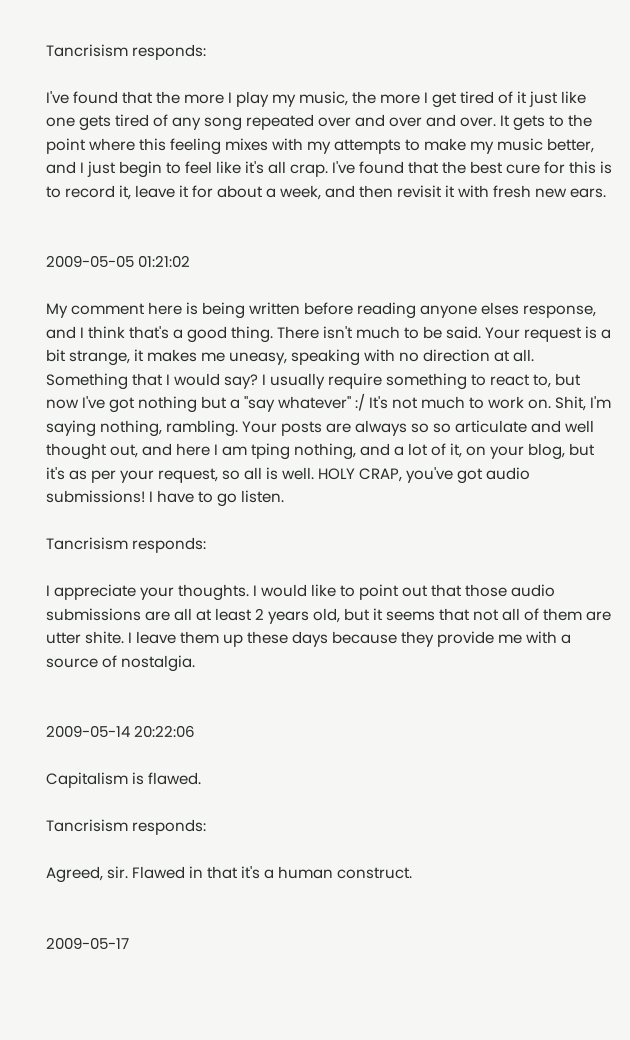Tancrisism responds:

I've found that the more I play my music, the more I get tired of it just like one gets tired of any song repeated over and over and over. It gets to the point where this feeling mixes with my attempts to make my music better, and I just begin to feel like it's all crap. I've found that the best cure for this is to record it, leave it for about a week, and then revisit it with fresh new ears.


2009-05-05 01:21:02

My comment here is being written before reading anyone elses response, and I think that's a good thing. There isn't much to be said. Your request is a bit strange, it makes me uneasy, speaking with no direction at all. Something that I would say? I usually require something to react to, but now I've got nothing but a "say whatever" :/ It's not much to work on. Shit, I'm saying nothing, rambling. Your posts are always so so articulate and well thought out, and here I am tping nothing, and a lot of it, on your blog, but it's as per your request, so all is well. HOLY CRAP, you've got audio submissions! I have to go listen.

Tancrisism responds:

I appreciate your thoughts. I would like to point out that those audio submissions are all at least 2 years old, but it seems that not all of them are utter shite. I leave them up these days because they provide me with a source of nostalgia.


2009-05-14 20:22:06

Capitalism is flawed.

Tancrisism responds:

Agreed, sir. Flawed in that it's a human construct.


2009-05-17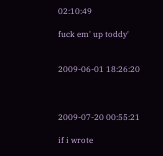02:10:49

fuck em' up toddy'


2009-06-01 18:26:20



2009-07-20 00:55:21

if i wrote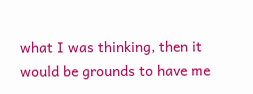what I was thinking, then it would be grounds to have me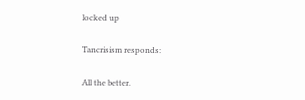locked up

Tancrisism responds:

All the better.